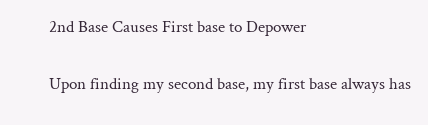2nd Base Causes First base to Depower

Upon finding my second base, my first base always has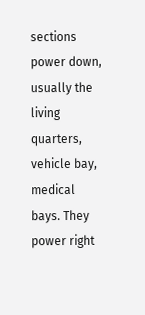sections power down, usually the living quarters, vehicle bay, medical bays. They power right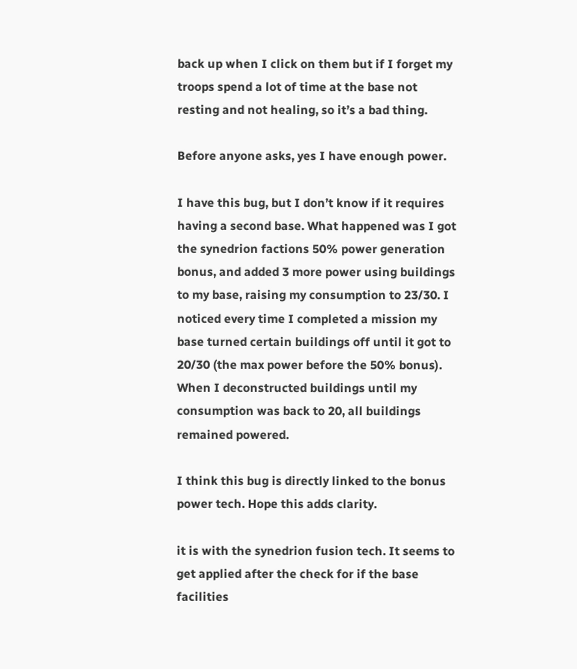back up when I click on them but if I forget my troops spend a lot of time at the base not resting and not healing, so it’s a bad thing.

Before anyone asks, yes I have enough power.

I have this bug, but I don’t know if it requires having a second base. What happened was I got the synedrion factions 50% power generation bonus, and added 3 more power using buildings to my base, raising my consumption to 23/30. I noticed every time I completed a mission my base turned certain buildings off until it got to 20/30 (the max power before the 50% bonus). When I deconstructed buildings until my consumption was back to 20, all buildings remained powered.

I think this bug is directly linked to the bonus power tech. Hope this adds clarity.

it is with the synedrion fusion tech. It seems to get applied after the check for if the base facilities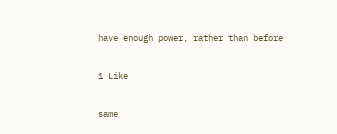have enough power, rather than before

1 Like

same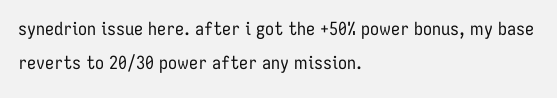synedrion issue here. after i got the +50% power bonus, my base reverts to 20/30 power after any mission.